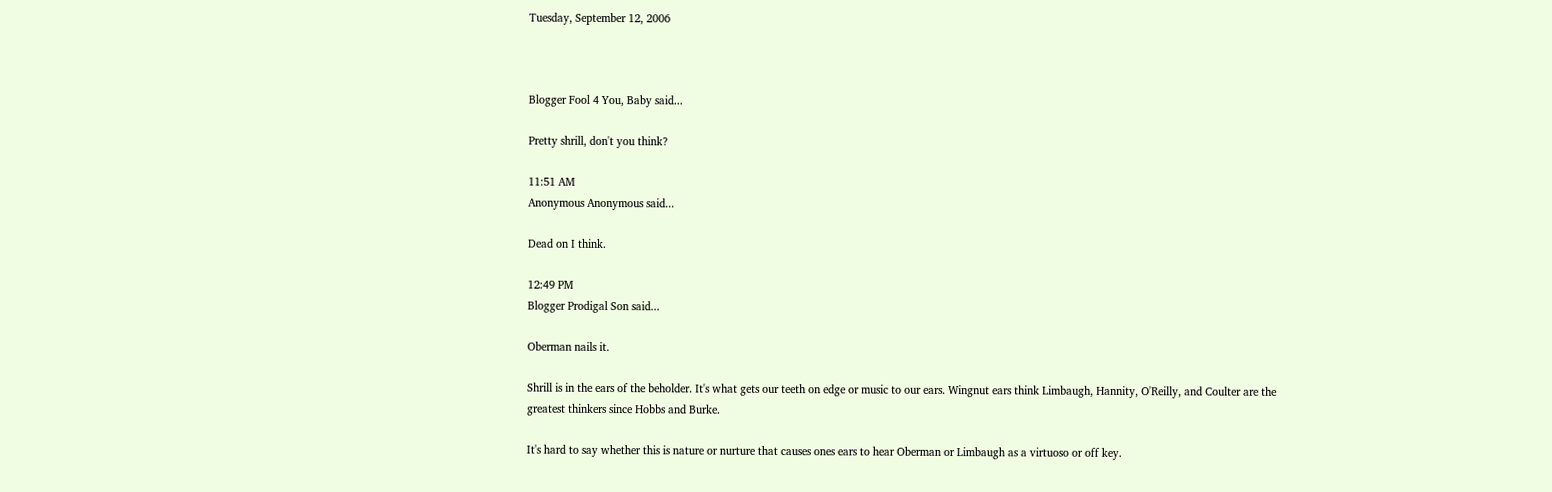Tuesday, September 12, 2006



Blogger Fool 4 You, Baby said...

Pretty shrill, don't you think?

11:51 AM
Anonymous Anonymous said...

Dead on I think.

12:49 PM
Blogger Prodigal Son said...

Oberman nails it.

Shrill is in the ears of the beholder. It's what gets our teeth on edge or music to our ears. Wingnut ears think Limbaugh, Hannity, O'Reilly, and Coulter are the greatest thinkers since Hobbs and Burke.

It's hard to say whether this is nature or nurture that causes ones ears to hear Oberman or Limbaugh as a virtuoso or off key.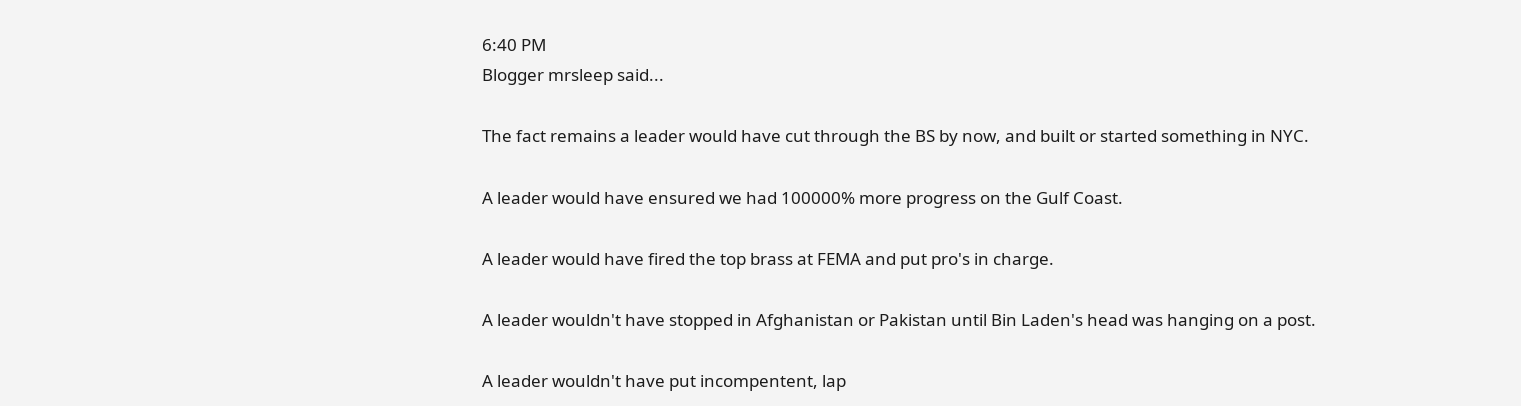6:40 PM
Blogger mrsleep said...

The fact remains a leader would have cut through the BS by now, and built or started something in NYC.

A leader would have ensured we had 100000% more progress on the Gulf Coast.

A leader would have fired the top brass at FEMA and put pro's in charge.

A leader wouldn't have stopped in Afghanistan or Pakistan until Bin Laden's head was hanging on a post.

A leader wouldn't have put incompentent, lap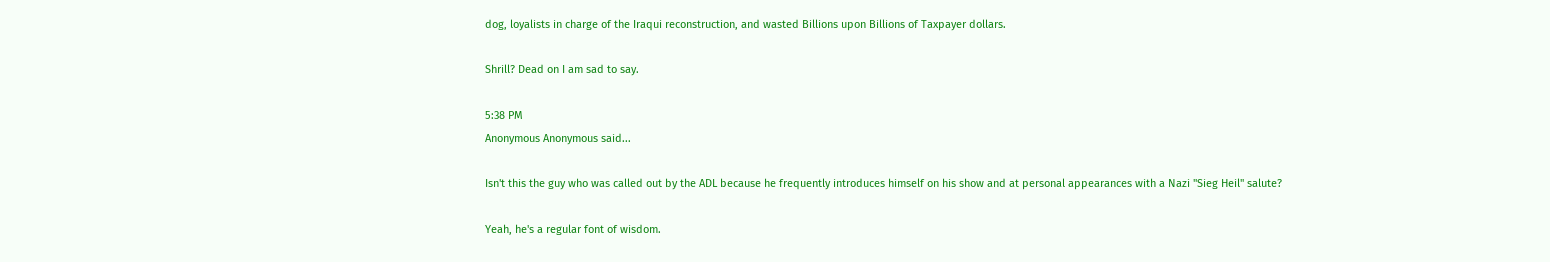dog, loyalists in charge of the Iraqui reconstruction, and wasted Billions upon Billions of Taxpayer dollars.

Shrill? Dead on I am sad to say.

5:38 PM
Anonymous Anonymous said...

Isn't this the guy who was called out by the ADL because he frequently introduces himself on his show and at personal appearances with a Nazi "Sieg Heil" salute?

Yeah, he's a regular font of wisdom.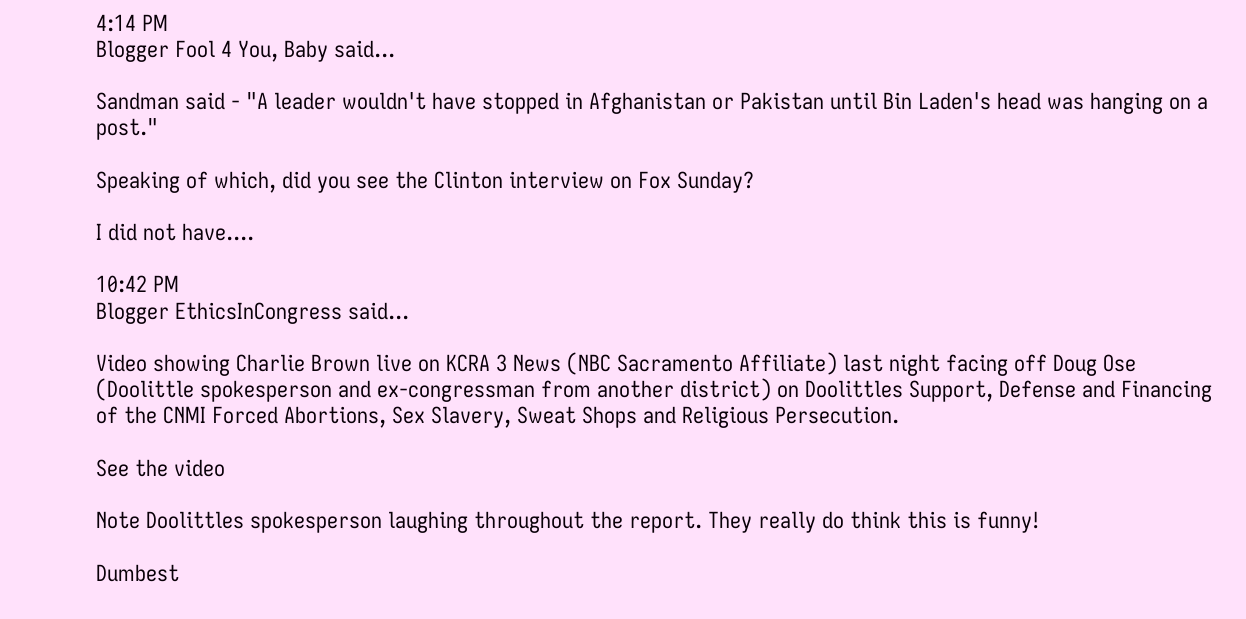4:14 PM
Blogger Fool 4 You, Baby said...

Sandman said - "A leader wouldn't have stopped in Afghanistan or Pakistan until Bin Laden's head was hanging on a post."

Speaking of which, did you see the Clinton interview on Fox Sunday?

I did not have....

10:42 PM
Blogger EthicsInCongress said...

Video showing Charlie Brown live on KCRA 3 News (NBC Sacramento Affiliate) last night facing off Doug Ose (Doolittle spokesperson and ex-congressman from another district) on Doolittles Support, Defense and Financing of the CNMI Forced Abortions, Sex Slavery, Sweat Shops and Religious Persecution.

See the video

Note Doolittles spokesperson laughing throughout the report. They really do think this is funny!

Dumbest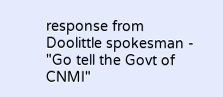response from Doolittle spokesman - "Go tell the Govt of CNMI"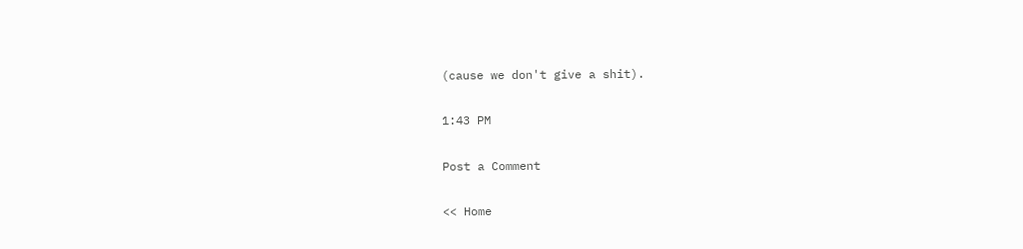(cause we don't give a shit).

1:43 PM

Post a Comment

<< Home